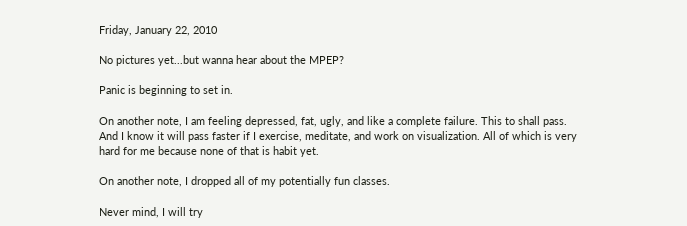Friday, January 22, 2010

No pictures yet...but wanna hear about the MPEP?

Panic is beginning to set in.

On another note, I am feeling depressed, fat, ugly, and like a complete failure. This to shall pass. And I know it will pass faster if I exercise, meditate, and work on visualization. All of which is very hard for me because none of that is habit yet.

On another note, I dropped all of my potentially fun classes.

Never mind, I will try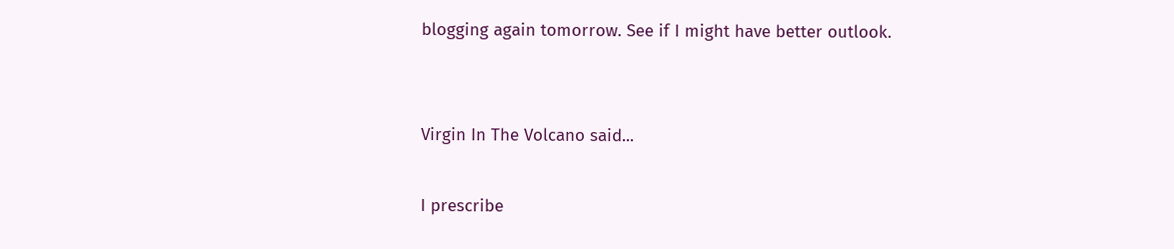blogging again tomorrow. See if I might have better outlook.


Virgin In The Volcano said...

I prescribe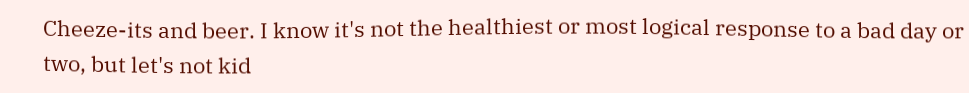Cheeze-its and beer. I know it's not the healthiest or most logical response to a bad day or two, but let's not kid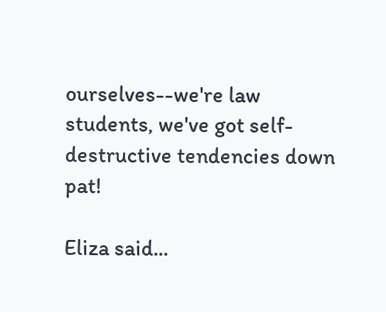ourselves--we're law students, we've got self-destructive tendencies down pat!

Eliza said...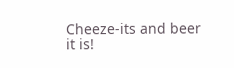Cheeze-its and beer it is!